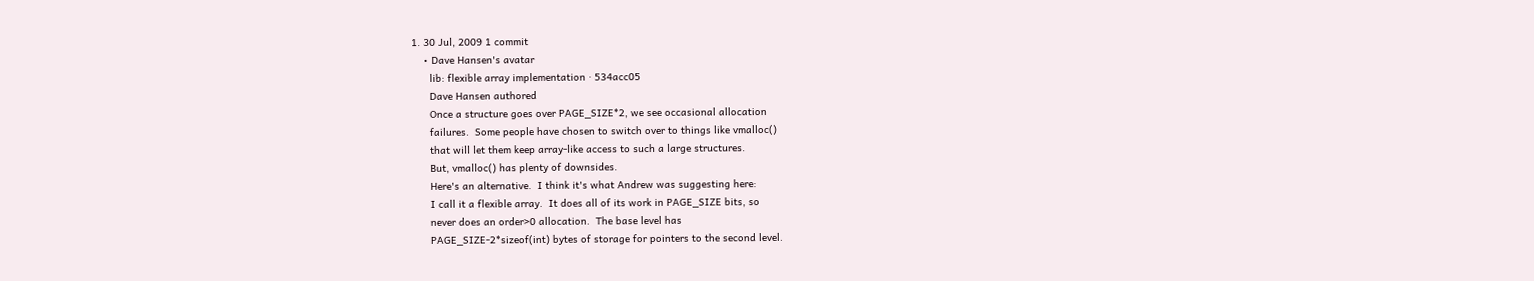1. 30 Jul, 2009 1 commit
    • Dave Hansen's avatar
      lib: flexible array implementation · 534acc05
      Dave Hansen authored
      Once a structure goes over PAGE_SIZE*2, we see occasional allocation
      failures.  Some people have chosen to switch over to things like vmalloc()
      that will let them keep array-like access to such a large structures.
      But, vmalloc() has plenty of downsides.
      Here's an alternative.  I think it's what Andrew was suggesting here:
      I call it a flexible array.  It does all of its work in PAGE_SIZE bits, so
      never does an order>0 allocation.  The base level has
      PAGE_SIZE-2*sizeof(int) bytes of storage for pointers to the second level.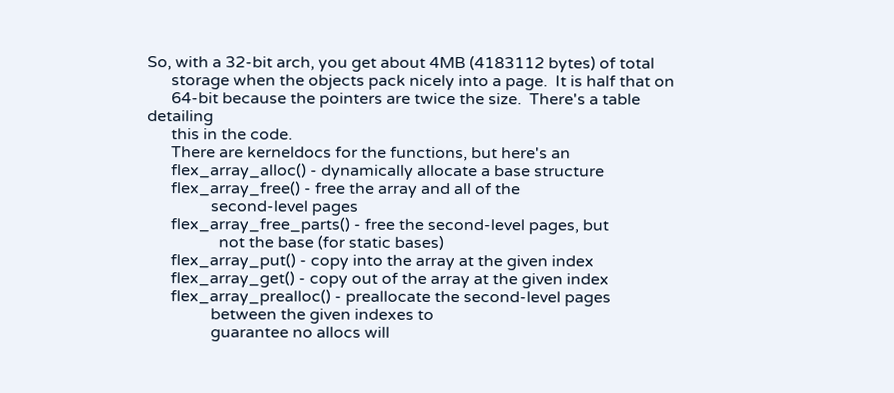So, with a 32-bit arch, you get about 4MB (4183112 bytes) of total
      storage when the objects pack nicely into a page.  It is half that on
      64-bit because the pointers are twice the size.  There's a table detailing
      this in the code.
      There are kerneldocs for the functions, but here's an
      flex_array_alloc() - dynamically allocate a base structure
      flex_array_free() - free the array and all of the
                second-level pages
      flex_array_free_parts() - free the second-level pages, but
                  not the base (for static bases)
      flex_array_put() - copy into the array at the given index
      flex_array_get() - copy out of the array at the given index
      flex_array_prealloc() - preallocate the second-level pages
                between the given indexes to
                guarantee no allocs will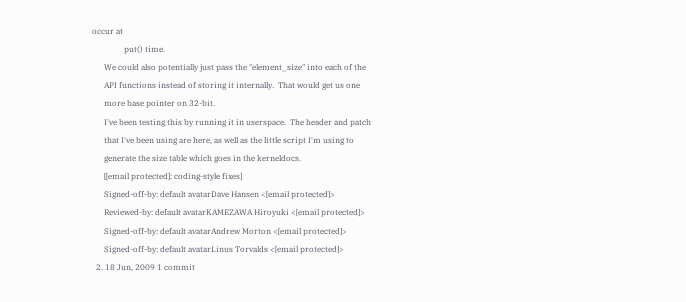occur at
                put() time.
      We could also potentially just pass the "element_size" into each of the
      API functions instead of storing it internally.  That would get us one
      more base pointer on 32-bit.
      I've been testing this by running it in userspace.  The header and patch
      that I've been using are here, as well as the little script I'm using to
      generate the size table which goes in the kerneldocs.
      [[email protected]: coding-style fixes]
      Signed-off-by: default avatarDave Hansen <[email protected]>
      Reviewed-by: default avatarKAMEZAWA Hiroyuki <[email protected]>
      Signed-off-by: default avatarAndrew Morton <[email protected]>
      Signed-off-by: default avatarLinus Torvalds <[email protected]>
  2. 18 Jun, 2009 1 commit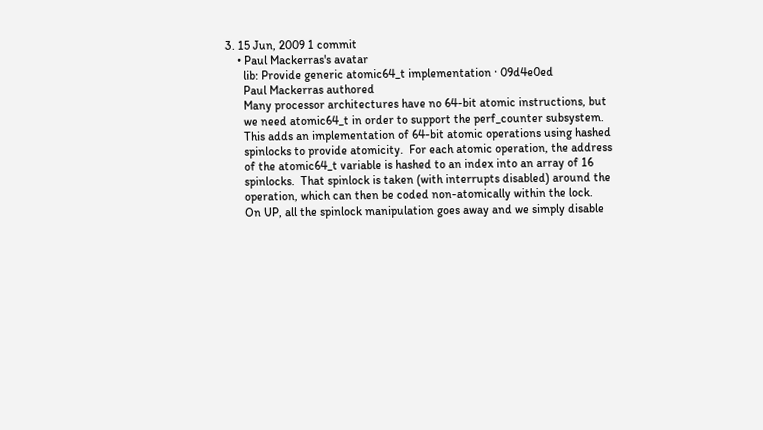3. 15 Jun, 2009 1 commit
    • Paul Mackerras's avatar
      lib: Provide generic atomic64_t implementation · 09d4e0ed
      Paul Mackerras authored
      Many processor architectures have no 64-bit atomic instructions, but
      we need atomic64_t in order to support the perf_counter subsystem.
      This adds an implementation of 64-bit atomic operations using hashed
      spinlocks to provide atomicity.  For each atomic operation, the address
      of the atomic64_t variable is hashed to an index into an array of 16
      spinlocks.  That spinlock is taken (with interrupts disabled) around the
      operation, which can then be coded non-atomically within the lock.
      On UP, all the spinlock manipulation goes away and we simply disable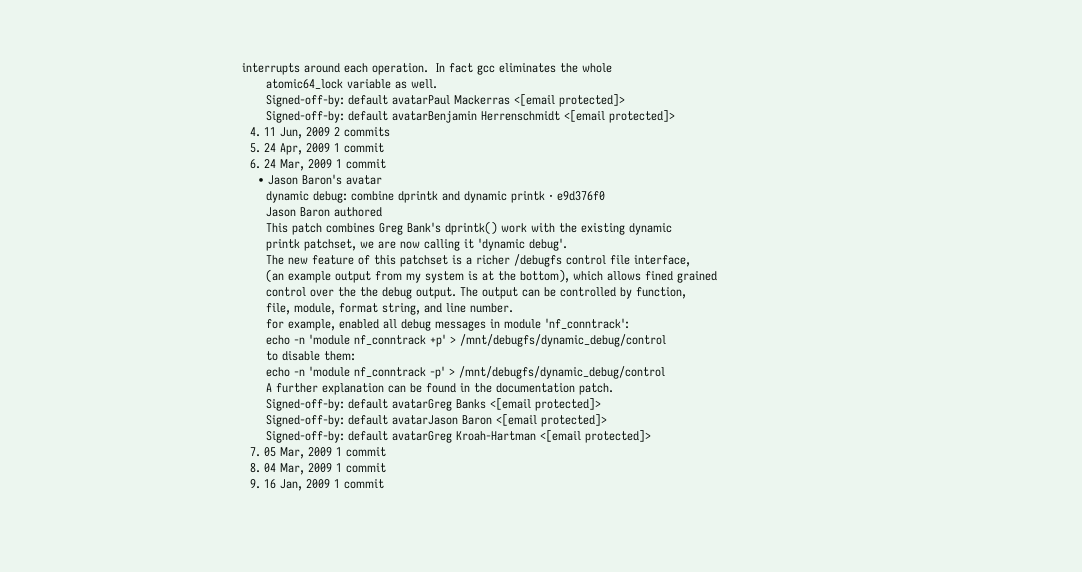interrupts around each operation.  In fact gcc eliminates the whole
      atomic64_lock variable as well.
      Signed-off-by: default avatarPaul Mackerras <[email protected]>
      Signed-off-by: default avatarBenjamin Herrenschmidt <[email protected]>
  4. 11 Jun, 2009 2 commits
  5. 24 Apr, 2009 1 commit
  6. 24 Mar, 2009 1 commit
    • Jason Baron's avatar
      dynamic debug: combine dprintk and dynamic printk · e9d376f0
      Jason Baron authored
      This patch combines Greg Bank's dprintk() work with the existing dynamic
      printk patchset, we are now calling it 'dynamic debug'.
      The new feature of this patchset is a richer /debugfs control file interface,
      (an example output from my system is at the bottom), which allows fined grained
      control over the the debug output. The output can be controlled by function,
      file, module, format string, and line number.
      for example, enabled all debug messages in module 'nf_conntrack':
      echo -n 'module nf_conntrack +p' > /mnt/debugfs/dynamic_debug/control
      to disable them:
      echo -n 'module nf_conntrack -p' > /mnt/debugfs/dynamic_debug/control
      A further explanation can be found in the documentation patch.
      Signed-off-by: default avatarGreg Banks <[email protected]>
      Signed-off-by: default avatarJason Baron <[email protected]>
      Signed-off-by: default avatarGreg Kroah-Hartman <[email protected]>
  7. 05 Mar, 2009 1 commit
  8. 04 Mar, 2009 1 commit
  9. 16 Jan, 2009 1 commit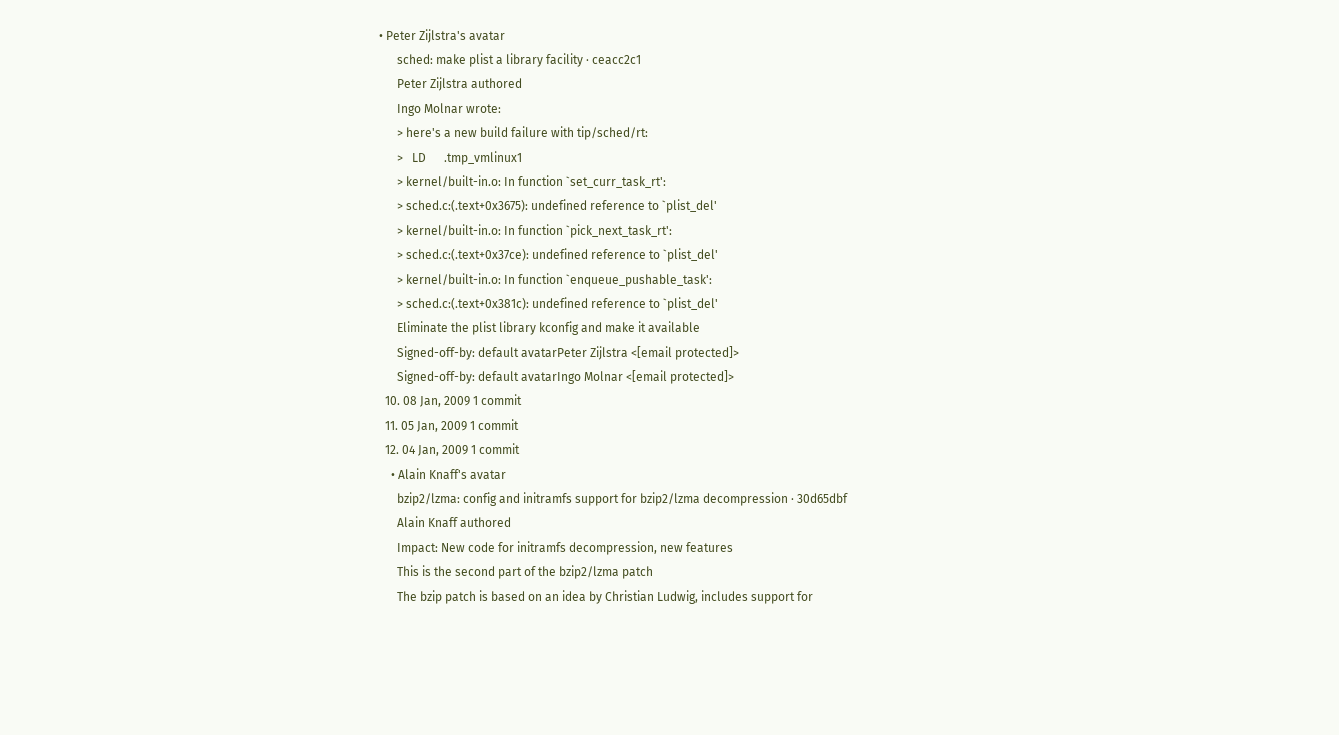• Peter Zijlstra's avatar
      sched: make plist a library facility · ceacc2c1
      Peter Zijlstra authored
      Ingo Molnar wrote:
      > here's a new build failure with tip/sched/rt:
      >   LD      .tmp_vmlinux1
      > kernel/built-in.o: In function `set_curr_task_rt':
      > sched.c:(.text+0x3675): undefined reference to `plist_del'
      > kernel/built-in.o: In function `pick_next_task_rt':
      > sched.c:(.text+0x37ce): undefined reference to `plist_del'
      > kernel/built-in.o: In function `enqueue_pushable_task':
      > sched.c:(.text+0x381c): undefined reference to `plist_del'
      Eliminate the plist library kconfig and make it available
      Signed-off-by: default avatarPeter Zijlstra <[email protected]>
      Signed-off-by: default avatarIngo Molnar <[email protected]>
  10. 08 Jan, 2009 1 commit
  11. 05 Jan, 2009 1 commit
  12. 04 Jan, 2009 1 commit
    • Alain Knaff's avatar
      bzip2/lzma: config and initramfs support for bzip2/lzma decompression · 30d65dbf
      Alain Knaff authored
      Impact: New code for initramfs decompression, new features
      This is the second part of the bzip2/lzma patch
      The bzip patch is based on an idea by Christian Ludwig, includes support for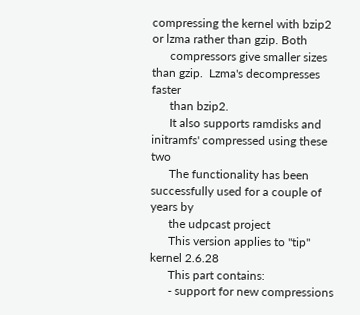compressing the kernel with bzip2 or lzma rather than gzip. Both
      compressors give smaller sizes than gzip.  Lzma's decompresses faster
      than bzip2.
      It also supports ramdisks and initramfs' compressed using these two
      The functionality has been successfully used for a couple of years by
      the udpcast project
      This version applies to "tip" kernel 2.6.28
      This part contains:
      - support for new compressions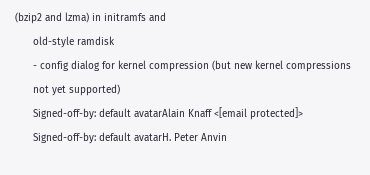(bzip2 and lzma) in initramfs and
      old-style ramdisk
      - config dialog for kernel compression (but new kernel compressions
      not yet supported)
      Signed-off-by: default avatarAlain Knaff <[email protected]>
      Signed-off-by: default avatarH. Peter Anvin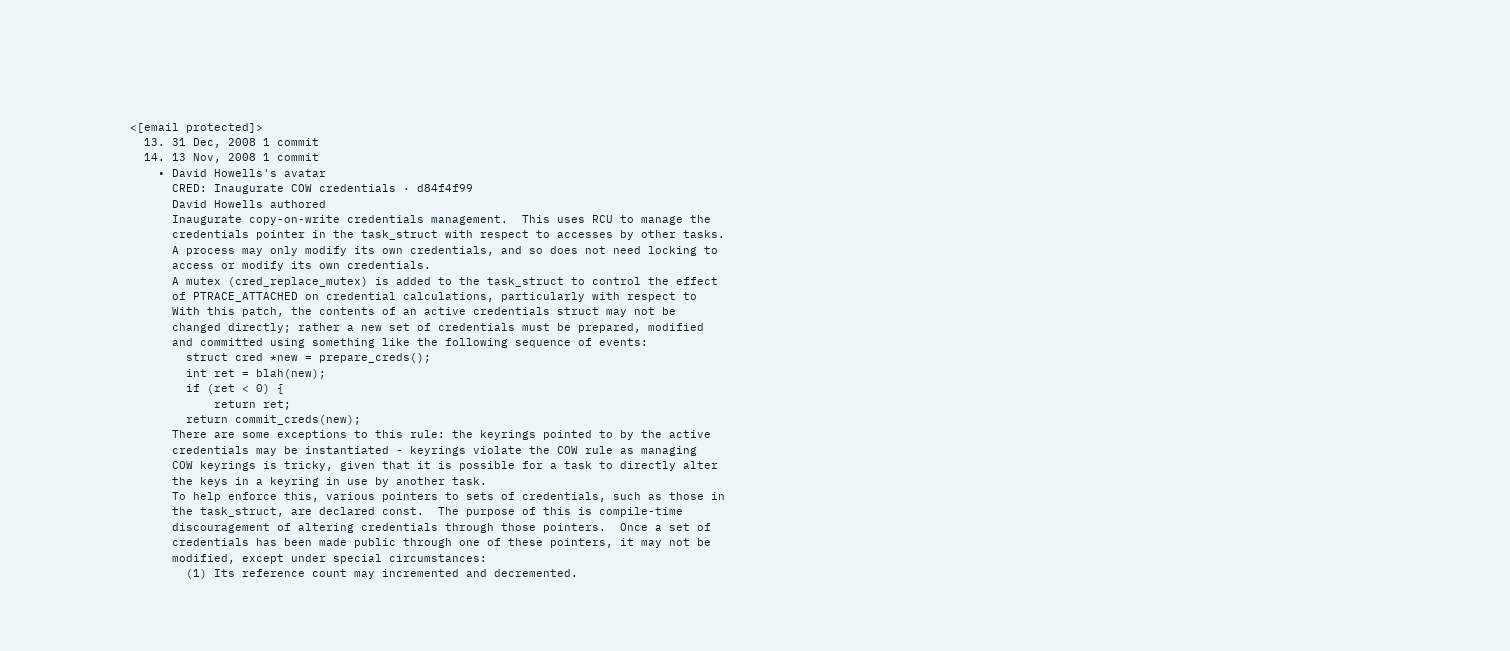<[email protected]>
  13. 31 Dec, 2008 1 commit
  14. 13 Nov, 2008 1 commit
    • David Howells's avatar
      CRED: Inaugurate COW credentials · d84f4f99
      David Howells authored
      Inaugurate copy-on-write credentials management.  This uses RCU to manage the
      credentials pointer in the task_struct with respect to accesses by other tasks.
      A process may only modify its own credentials, and so does not need locking to
      access or modify its own credentials.
      A mutex (cred_replace_mutex) is added to the task_struct to control the effect
      of PTRACE_ATTACHED on credential calculations, particularly with respect to
      With this patch, the contents of an active credentials struct may not be
      changed directly; rather a new set of credentials must be prepared, modified
      and committed using something like the following sequence of events:
        struct cred *new = prepare_creds();
        int ret = blah(new);
        if (ret < 0) {
            return ret;
        return commit_creds(new);
      There are some exceptions to this rule: the keyrings pointed to by the active
      credentials may be instantiated - keyrings violate the COW rule as managing
      COW keyrings is tricky, given that it is possible for a task to directly alter
      the keys in a keyring in use by another task.
      To help enforce this, various pointers to sets of credentials, such as those in
      the task_struct, are declared const.  The purpose of this is compile-time
      discouragement of altering credentials through those pointers.  Once a set of
      credentials has been made public through one of these pointers, it may not be
      modified, except under special circumstances:
        (1) Its reference count may incremented and decremented.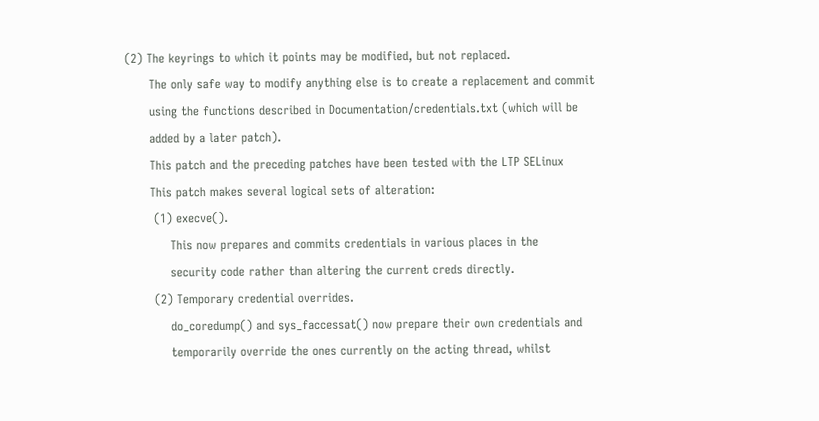(2) The keyrings to which it points may be modified, but not replaced.
      The only safe way to modify anything else is to create a replacement and commit
      using the functions described in Documentation/credentials.txt (which will be
      added by a later patch).
      This patch and the preceding patches have been tested with the LTP SELinux
      This patch makes several logical sets of alteration:
       (1) execve().
           This now prepares and commits credentials in various places in the
           security code rather than altering the current creds directly.
       (2) Temporary credential overrides.
           do_coredump() and sys_faccessat() now prepare their own credentials and
           temporarily override the ones currently on the acting thread, whilst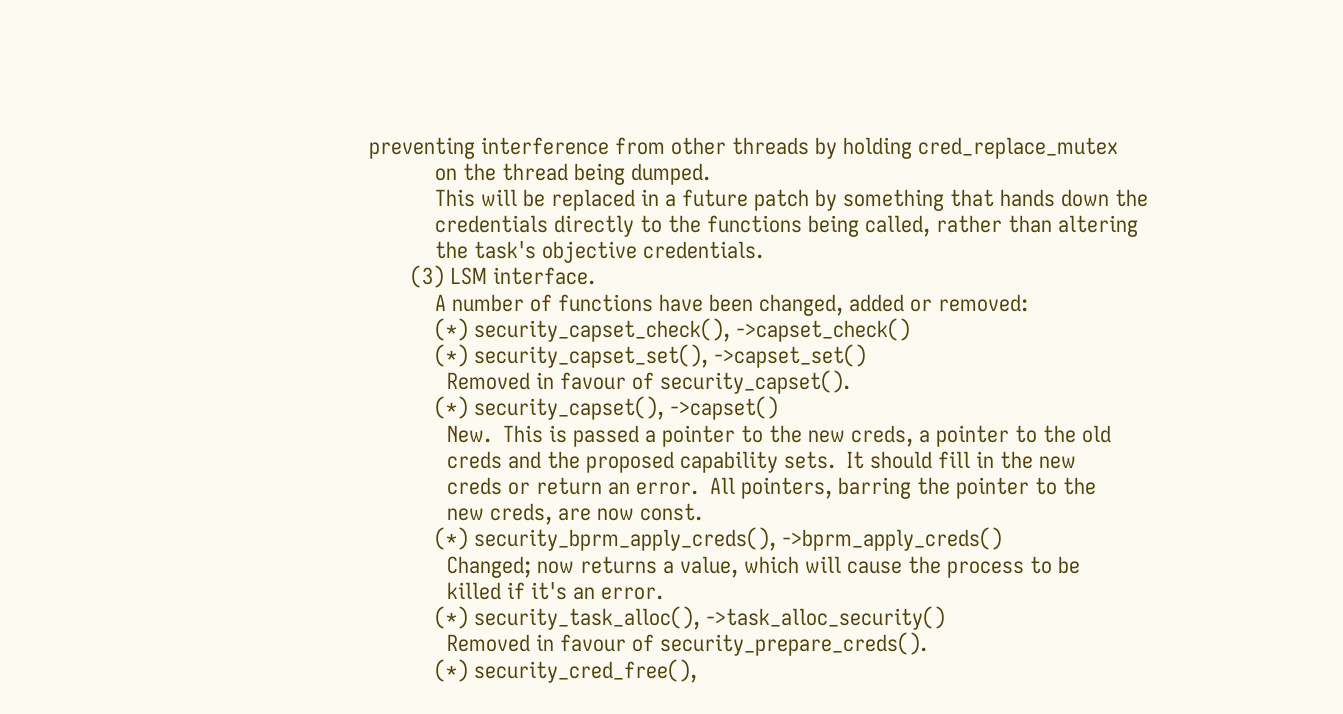preventing interference from other threads by holding cred_replace_mutex
           on the thread being dumped.
           This will be replaced in a future patch by something that hands down the
           credentials directly to the functions being called, rather than altering
           the task's objective credentials.
       (3) LSM interface.
           A number of functions have been changed, added or removed:
           (*) security_capset_check(), ->capset_check()
           (*) security_capset_set(), ->capset_set()
             Removed in favour of security_capset().
           (*) security_capset(), ->capset()
             New.  This is passed a pointer to the new creds, a pointer to the old
             creds and the proposed capability sets.  It should fill in the new
             creds or return an error.  All pointers, barring the pointer to the
             new creds, are now const.
           (*) security_bprm_apply_creds(), ->bprm_apply_creds()
             Changed; now returns a value, which will cause the process to be
             killed if it's an error.
           (*) security_task_alloc(), ->task_alloc_security()
             Removed in favour of security_prepare_creds().
           (*) security_cred_free(),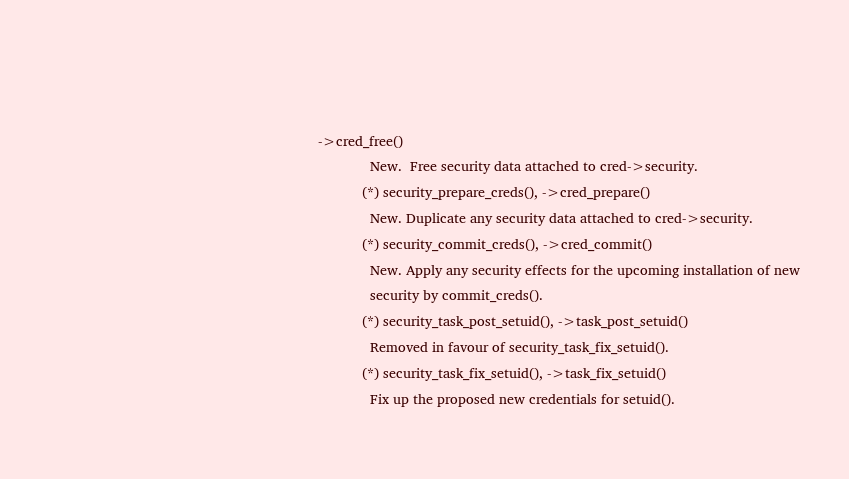->cred_free()
             New.  Free security data attached to cred->security.
           (*) security_prepare_creds(), ->cred_prepare()
             New. Duplicate any security data attached to cred->security.
           (*) security_commit_creds(), ->cred_commit()
             New. Apply any security effects for the upcoming installation of new
             security by commit_creds().
           (*) security_task_post_setuid(), ->task_post_setuid()
             Removed in favour of security_task_fix_setuid().
           (*) security_task_fix_setuid(), ->task_fix_setuid()
             Fix up the proposed new credentials for setuid().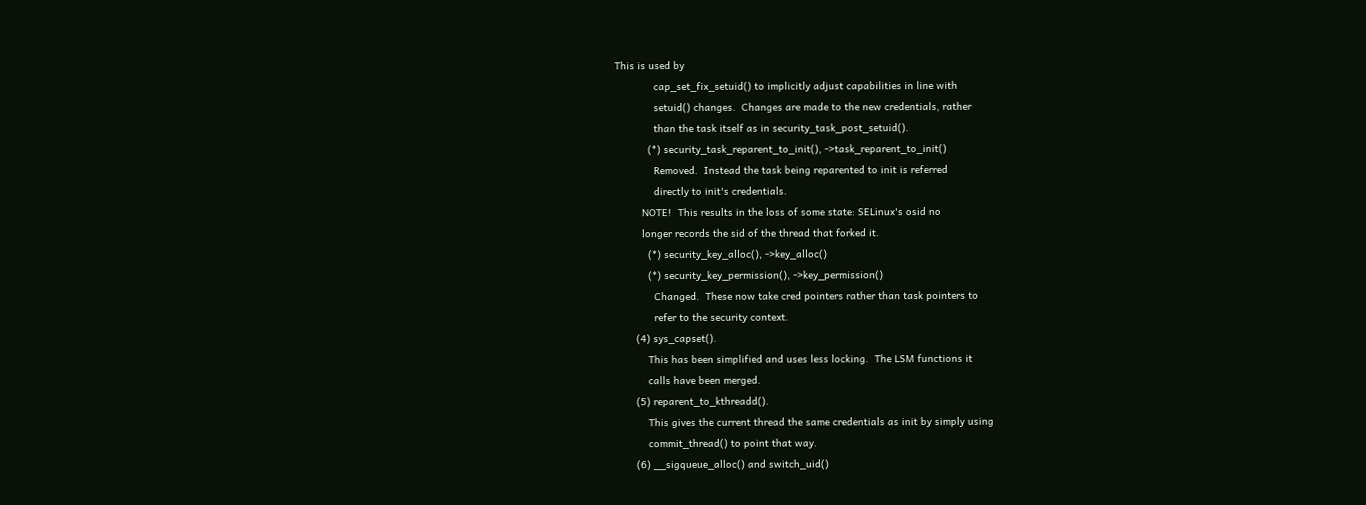This is used by
             cap_set_fix_setuid() to implicitly adjust capabilities in line with
             setuid() changes.  Changes are made to the new credentials, rather
             than the task itself as in security_task_post_setuid().
           (*) security_task_reparent_to_init(), ->task_reparent_to_init()
             Removed.  Instead the task being reparented to init is referred
             directly to init's credentials.
         NOTE!  This results in the loss of some state: SELinux's osid no
         longer records the sid of the thread that forked it.
           (*) security_key_alloc(), ->key_alloc()
           (*) security_key_permission(), ->key_permission()
             Changed.  These now take cred pointers rather than task pointers to
             refer to the security context.
       (4) sys_capset().
           This has been simplified and uses less locking.  The LSM functions it
           calls have been merged.
       (5) reparent_to_kthreadd().
           This gives the current thread the same credentials as init by simply using
           commit_thread() to point that way.
       (6) __sigqueue_alloc() and switch_uid()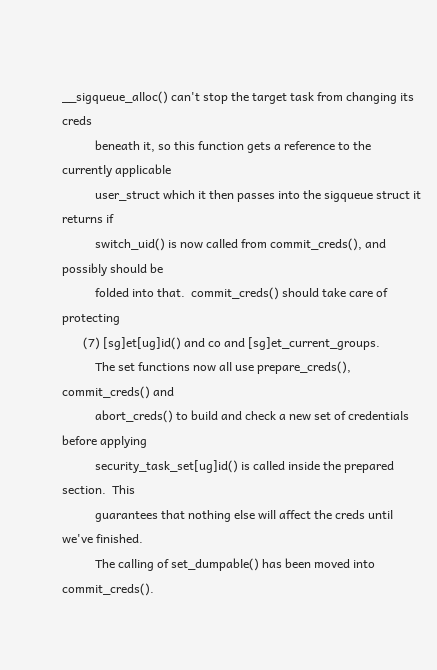__sigqueue_alloc() can't stop the target task from changing its creds
           beneath it, so this function gets a reference to the currently applicable
           user_struct which it then passes into the sigqueue struct it returns if
           switch_uid() is now called from commit_creds(), and possibly should be
           folded into that.  commit_creds() should take care of protecting
       (7) [sg]et[ug]id() and co and [sg]et_current_groups.
           The set functions now all use prepare_creds(), commit_creds() and
           abort_creds() to build and check a new set of credentials before applying
           security_task_set[ug]id() is called inside the prepared section.  This
           guarantees that nothing else will affect the creds until we've finished.
           The calling of set_dumpable() has been moved into commit_creds().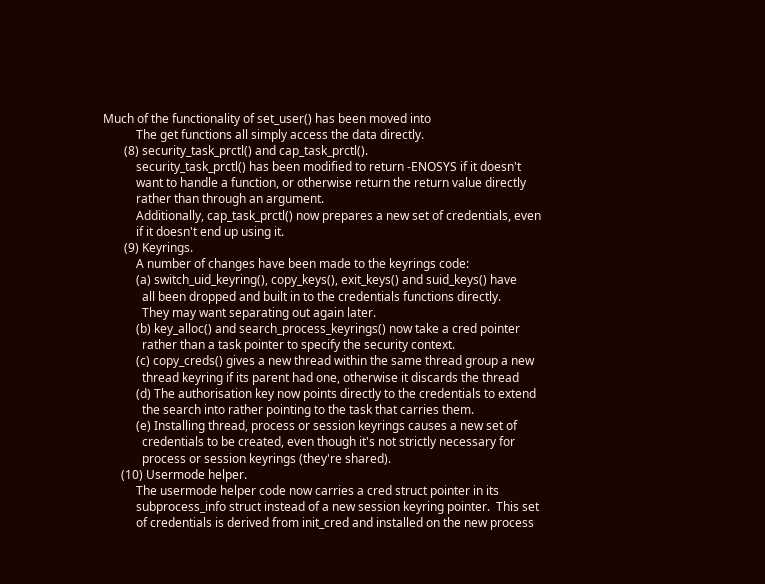Much of the functionality of set_user() has been moved into
           The get functions all simply access the data directly.
       (8) security_task_prctl() and cap_task_prctl().
           security_task_prctl() has been modified to return -ENOSYS if it doesn't
           want to handle a function, or otherwise return the return value directly
           rather than through an argument.
           Additionally, cap_task_prctl() now prepares a new set of credentials, even
           if it doesn't end up using it.
       (9) Keyrings.
           A number of changes have been made to the keyrings code:
           (a) switch_uid_keyring(), copy_keys(), exit_keys() and suid_keys() have
             all been dropped and built in to the credentials functions directly.
             They may want separating out again later.
           (b) key_alloc() and search_process_keyrings() now take a cred pointer
             rather than a task pointer to specify the security context.
           (c) copy_creds() gives a new thread within the same thread group a new
             thread keyring if its parent had one, otherwise it discards the thread
           (d) The authorisation key now points directly to the credentials to extend
             the search into rather pointing to the task that carries them.
           (e) Installing thread, process or session keyrings causes a new set of
             credentials to be created, even though it's not strictly necessary for
             process or session keyrings (they're shared).
      (10) Usermode helper.
           The usermode helper code now carries a cred struct pointer in its
           subprocess_info struct instead of a new session keyring pointer.  This set
           of credentials is derived from init_cred and installed on the new process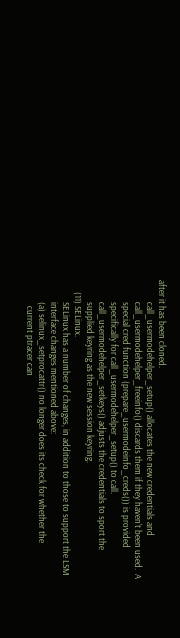after it has been cloned.
           call_usermodehelper_setup() allocates the new credentials and
           call_usermodehelper_freeinfo() discards them if they haven't been used.  A
           special cred function (prepare_usermodeinfo_creds()) is provided
           specifically for call_usermodehelper_setup() to call.
           call_usermodehelper_setkeys() adjusts the credentials to sport the
           supplied keyring as the new session keyring.
      (11) SELinux.
           SELinux has a number of changes, in addition to those to support the LSM
           interface changes mentioned above:
           (a) selinux_setprocattr() no longer does its check for whether the
             current ptracer can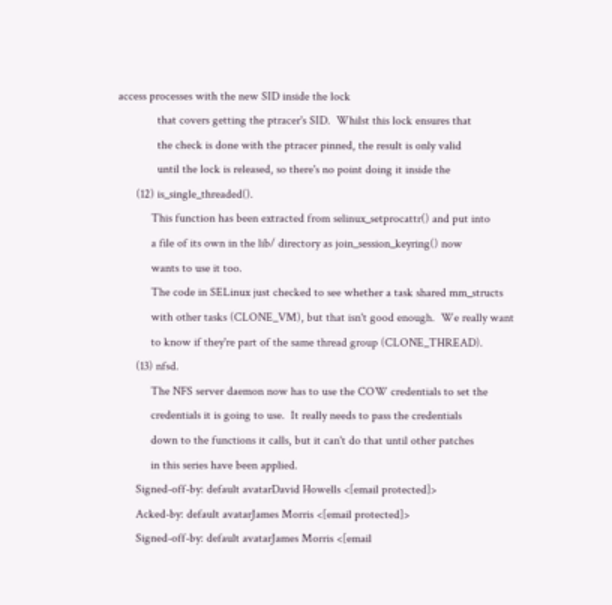access processes with the new SID inside the lock
             that covers getting the ptracer's SID.  Whilst this lock ensures that
             the check is done with the ptracer pinned, the result is only valid
             until the lock is released, so there's no point doing it inside the
      (12) is_single_threaded().
           This function has been extracted from selinux_setprocattr() and put into
           a file of its own in the lib/ directory as join_session_keyring() now
           wants to use it too.
           The code in SELinux just checked to see whether a task shared mm_structs
           with other tasks (CLONE_VM), but that isn't good enough.  We really want
           to know if they're part of the same thread group (CLONE_THREAD).
      (13) nfsd.
           The NFS server daemon now has to use the COW credentials to set the
           credentials it is going to use.  It really needs to pass the credentials
           down to the functions it calls, but it can't do that until other patches
           in this series have been applied.
      Signed-off-by: default avatarDavid Howells <[email protected]>
      Acked-by: default avatarJames Morris <[email protected]>
      Signed-off-by: default avatarJames Morris <[email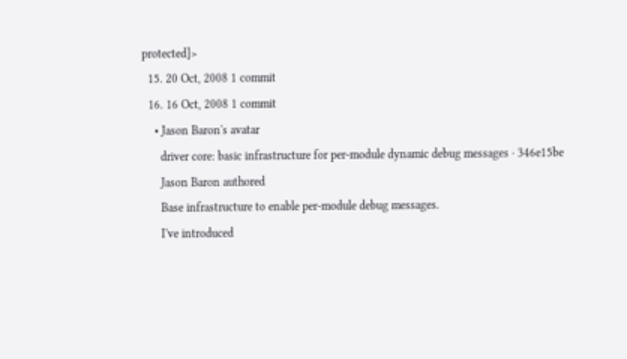protected]>
  15. 20 Oct, 2008 1 commit
  16. 16 Oct, 2008 1 commit
    • Jason Baron's avatar
      driver core: basic infrastructure for per-module dynamic debug messages · 346e15be
      Jason Baron authored
      Base infrastructure to enable per-module debug messages.
      I've introduced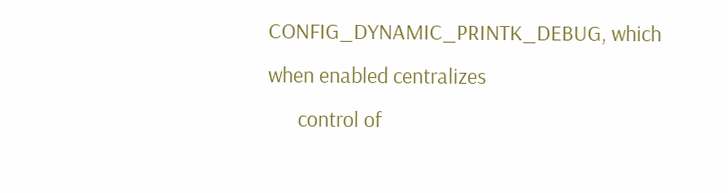CONFIG_DYNAMIC_PRINTK_DEBUG, which when enabled centralizes
      control of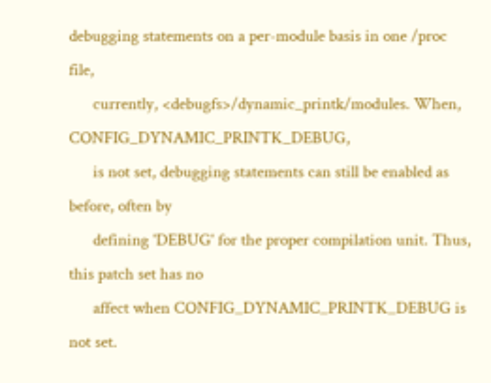debugging statements on a per-module basis in one /proc file,
      currently, <debugfs>/dynamic_printk/modules. When, CONFIG_DYNAMIC_PRINTK_DEBUG,
      is not set, debugging statements can still be enabled as before, often by
      defining 'DEBUG' for the proper compilation unit. Thus, this patch set has no
      affect when CONFIG_DYNAMIC_PRINTK_DEBUG is not set.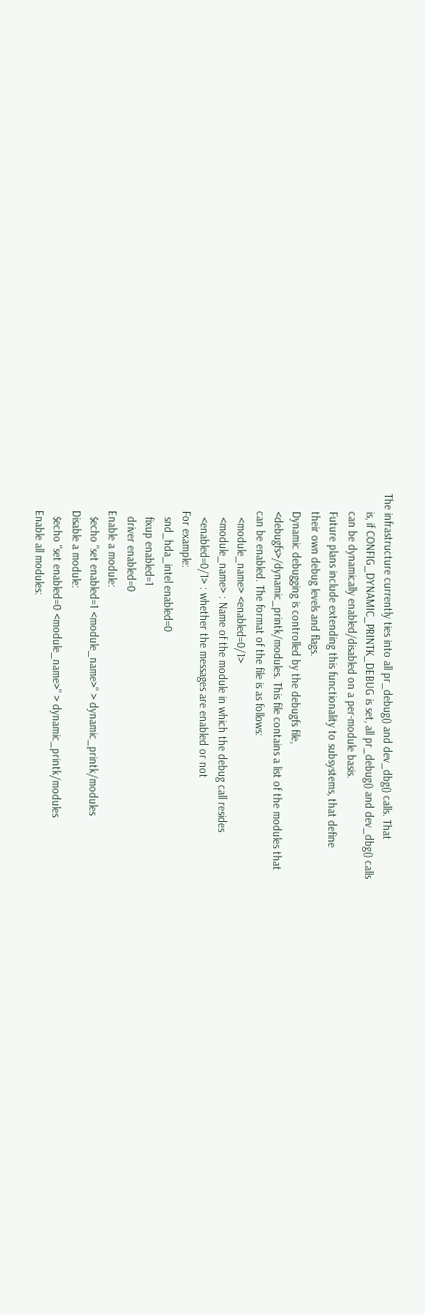The infrastructure currently ties into all pr_debug() and dev_dbg() calls. That
      is, if CONFIG_DYNAMIC_PRINTK_DEBUG is set, all pr_debug() and dev_dbg() calls
      can be dynamically enabled/disabled on a per-module basis.
      Future plans include extending this functionality to subsystems, that define
      their own debug levels and flags.
      Dynamic debugging is controlled by the debugfs file,
      <debugfs>/dynamic_printk/modules. This file contains a list of the modules that
      can be enabled. The format of the file is as follows:
        <module_name> <enabled=0/1>
        <module_name> : Name of the module in which the debug call resides
        <enabled=0/1> : whether the messages are enabled or not
      For example:
        snd_hda_intel enabled=0
        fixup enabled=1
        driver enabled=0
      Enable a module:
        $echo "set enabled=1 <module_name>" > dynamic_printk/modules
      Disable a module:
        $echo "set enabled=0 <module_name>" > dynamic_printk/modules
      Enable all modules: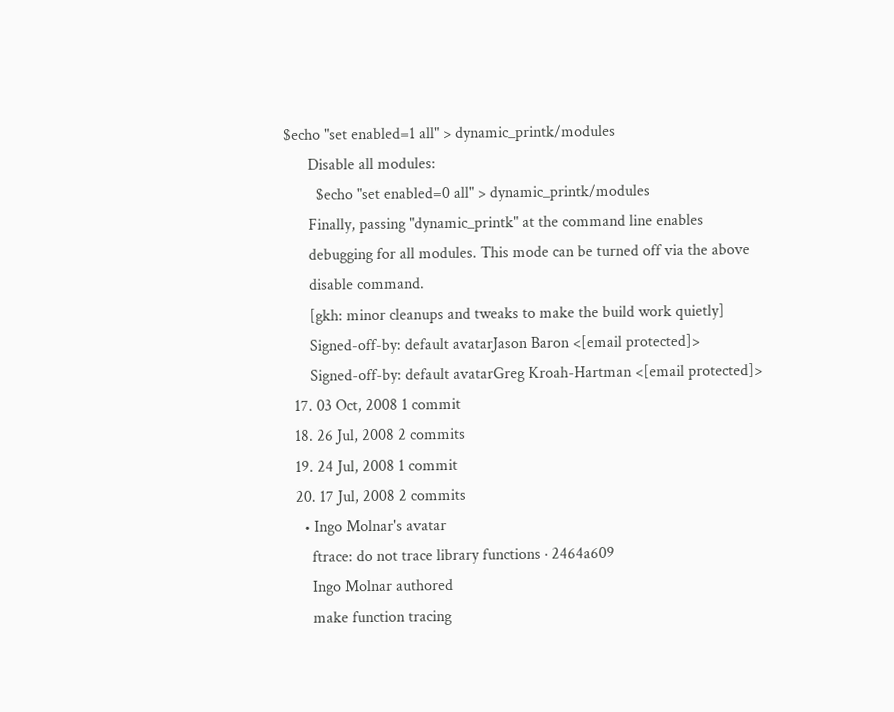$echo "set enabled=1 all" > dynamic_printk/modules
      Disable all modules:
        $echo "set enabled=0 all" > dynamic_printk/modules
      Finally, passing "dynamic_printk" at the command line enables
      debugging for all modules. This mode can be turned off via the above
      disable command.
      [gkh: minor cleanups and tweaks to make the build work quietly]
      Signed-off-by: default avatarJason Baron <[email protected]>
      Signed-off-by: default avatarGreg Kroah-Hartman <[email protected]>
  17. 03 Oct, 2008 1 commit
  18. 26 Jul, 2008 2 commits
  19. 24 Jul, 2008 1 commit
  20. 17 Jul, 2008 2 commits
    • Ingo Molnar's avatar
      ftrace: do not trace library functions · 2464a609
      Ingo Molnar authored
      make function tracing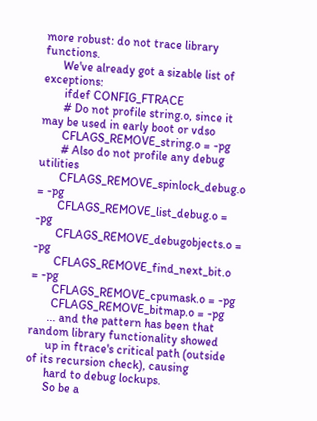more robust: do not trace library functions.
      We've already got a sizable list of exceptions:
       ifdef CONFIG_FTRACE
       # Do not profile string.o, since it may be used in early boot or vdso
       CFLAGS_REMOVE_string.o = -pg
       # Also do not profile any debug utilities
       CFLAGS_REMOVE_spinlock_debug.o = -pg
       CFLAGS_REMOVE_list_debug.o = -pg
       CFLAGS_REMOVE_debugobjects.o = -pg
       CFLAGS_REMOVE_find_next_bit.o = -pg
       CFLAGS_REMOVE_cpumask.o = -pg
       CFLAGS_REMOVE_bitmap.o = -pg
      ... and the pattern has been that random library functionality showed
      up in ftrace's critical path (outside of its recursion check), causing
      hard to debug lockups.
      So be a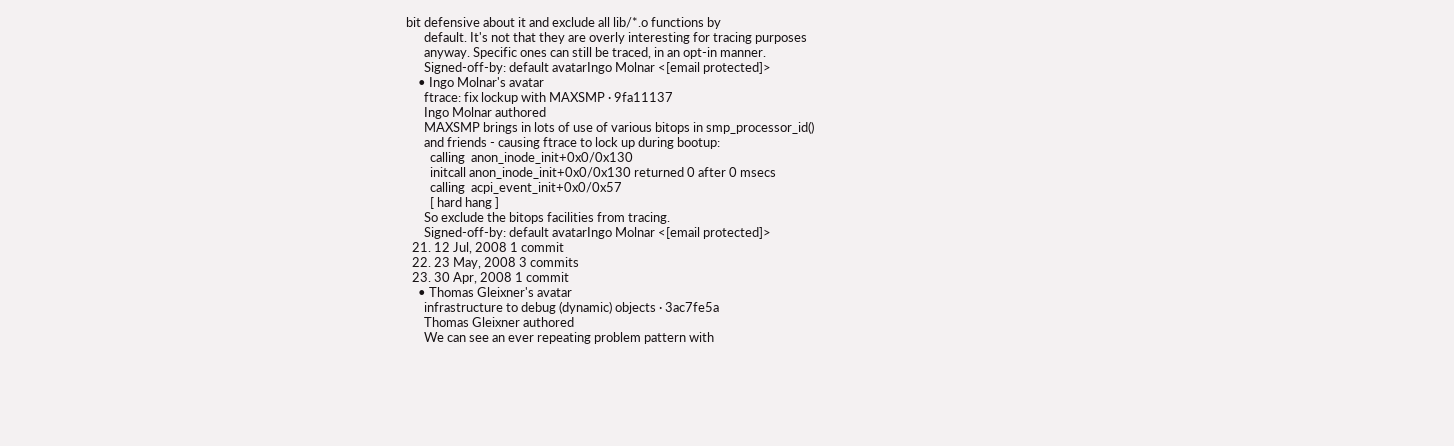bit defensive about it and exclude all lib/*.o functions by
      default. It's not that they are overly interesting for tracing purposes
      anyway. Specific ones can still be traced, in an opt-in manner.
      Signed-off-by: default avatarIngo Molnar <[email protected]>
    • Ingo Molnar's avatar
      ftrace: fix lockup with MAXSMP · 9fa11137
      Ingo Molnar authored
      MAXSMP brings in lots of use of various bitops in smp_processor_id()
      and friends - causing ftrace to lock up during bootup:
        calling  anon_inode_init+0x0/0x130
        initcall anon_inode_init+0x0/0x130 returned 0 after 0 msecs
        calling  acpi_event_init+0x0/0x57
        [ hard hang ]
      So exclude the bitops facilities from tracing.
      Signed-off-by: default avatarIngo Molnar <[email protected]>
  21. 12 Jul, 2008 1 commit
  22. 23 May, 2008 3 commits
  23. 30 Apr, 2008 1 commit
    • Thomas Gleixner's avatar
      infrastructure to debug (dynamic) objects · 3ac7fe5a
      Thomas Gleixner authored
      We can see an ever repeating problem pattern with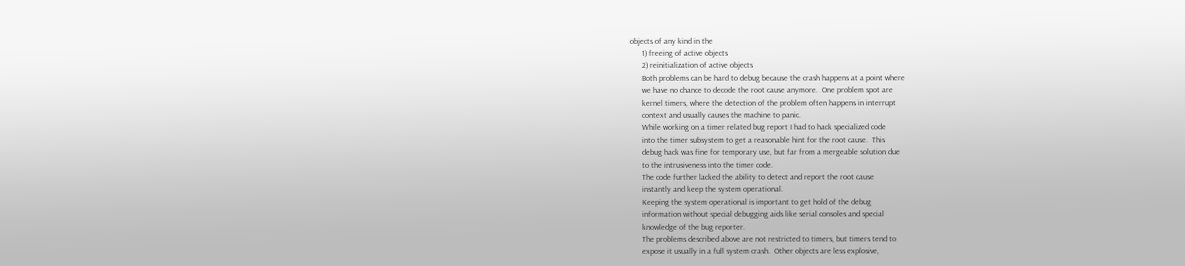objects of any kind in the
      1) freeing of active objects
      2) reinitialization of active objects
      Both problems can be hard to debug because the crash happens at a point where
      we have no chance to decode the root cause anymore.  One problem spot are
      kernel timers, where the detection of the problem often happens in interrupt
      context and usually causes the machine to panic.
      While working on a timer related bug report I had to hack specialized code
      into the timer subsystem to get a reasonable hint for the root cause.  This
      debug hack was fine for temporary use, but far from a mergeable solution due
      to the intrusiveness into the timer code.
      The code further lacked the ability to detect and report the root cause
      instantly and keep the system operational.
      Keeping the system operational is important to get hold of the debug
      information without special debugging aids like serial consoles and special
      knowledge of the bug reporter.
      The problems described above are not restricted to timers, but timers tend to
      expose it usually in a full system crash.  Other objects are less explosive,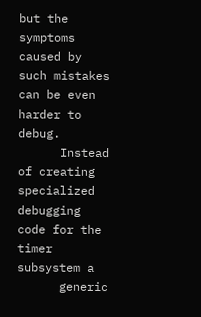but the symptoms caused by such mistakes can be even harder to debug.
      Instead of creating specialized debugging code for the timer subsystem a
      generic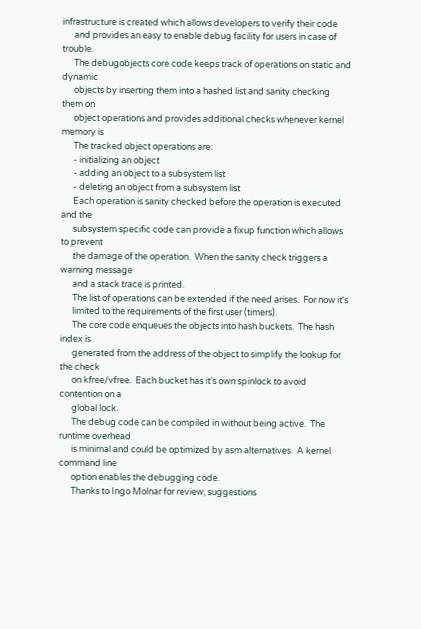infrastructure is created which allows developers to verify their code
      and provides an easy to enable debug facility for users in case of trouble.
      The debugobjects core code keeps track of operations on static and dynamic
      objects by inserting them into a hashed list and sanity checking them on
      object operations and provides additional checks whenever kernel memory is
      The tracked object operations are:
      - initializing an object
      - adding an object to a subsystem list
      - deleting an object from a subsystem list
      Each operation is sanity checked before the operation is executed and the
      subsystem specific code can provide a fixup function which allows to prevent
      the damage of the operation.  When the sanity check triggers a warning message
      and a stack trace is printed.
      The list of operations can be extended if the need arises.  For now it's
      limited to the requirements of the first user (timers).
      The core code enqueues the objects into hash buckets.  The hash index is
      generated from the address of the object to simplify the lookup for the check
      on kfree/vfree.  Each bucket has it's own spinlock to avoid contention on a
      global lock.
      The debug code can be compiled in without being active.  The runtime overhead
      is minimal and could be optimized by asm alternatives.  A kernel command line
      option enables the debugging code.
      Thanks to Ingo Molnar for review, suggestions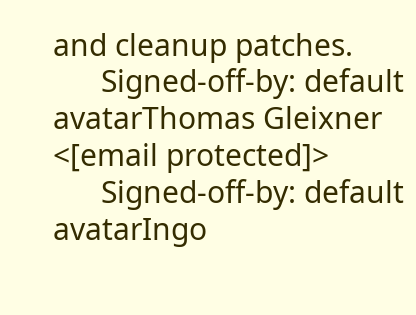and cleanup patches.
      Signed-off-by: default avatarThomas Gleixner <[email protected]>
      Signed-off-by: default avatarIngo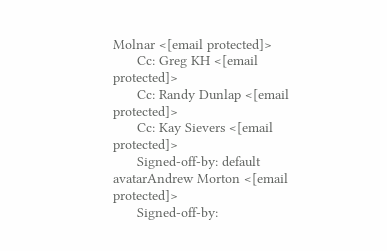Molnar <[email protected]>
      Cc: Greg KH <[email protected]>
      Cc: Randy Dunlap <[email protected]>
      Cc: Kay Sievers <[email protected]>
      Signed-off-by: default avatarAndrew Morton <[email protected]>
      Signed-off-by: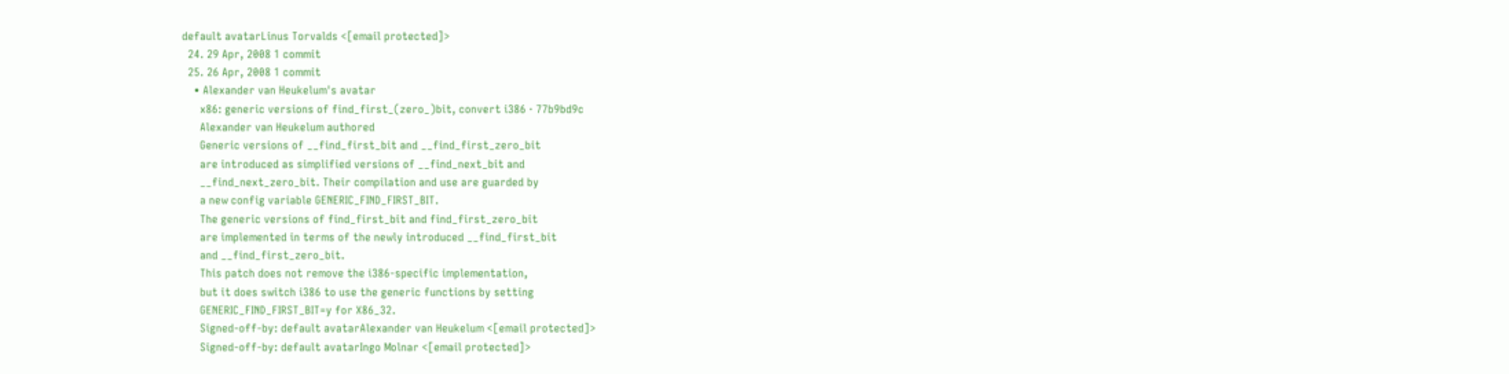default avatarLinus Torvalds <[email protected]>
  24. 29 Apr, 2008 1 commit
  25. 26 Apr, 2008 1 commit
    • Alexander van Heukelum's avatar
      x86: generic versions of find_first_(zero_)bit, convert i386 · 77b9bd9c
      Alexander van Heukelum authored
      Generic versions of __find_first_bit and __find_first_zero_bit
      are introduced as simplified versions of __find_next_bit and
      __find_next_zero_bit. Their compilation and use are guarded by
      a new config variable GENERIC_FIND_FIRST_BIT.
      The generic versions of find_first_bit and find_first_zero_bit
      are implemented in terms of the newly introduced __find_first_bit
      and __find_first_zero_bit.
      This patch does not remove the i386-specific implementation,
      but it does switch i386 to use the generic functions by setting
      GENERIC_FIND_FIRST_BIT=y for X86_32.
      Signed-off-by: default avatarAlexander van Heukelum <[email protected]>
      Signed-off-by: default avatarIngo Molnar <[email protected]>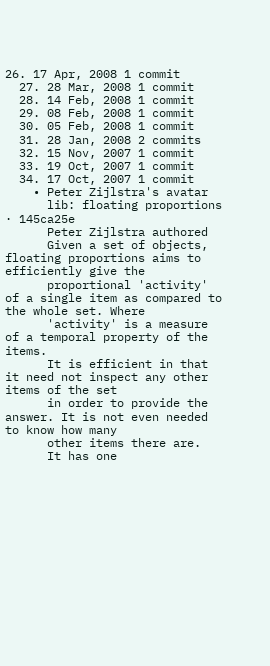26. 17 Apr, 2008 1 commit
  27. 28 Mar, 2008 1 commit
  28. 14 Feb, 2008 1 commit
  29. 08 Feb, 2008 1 commit
  30. 05 Feb, 2008 1 commit
  31. 28 Jan, 2008 2 commits
  32. 15 Nov, 2007 1 commit
  33. 19 Oct, 2007 1 commit
  34. 17 Oct, 2007 1 commit
    • Peter Zijlstra's avatar
      lib: floating proportions · 145ca25e
      Peter Zijlstra authored
      Given a set of objects, floating proportions aims to efficiently give the
      proportional 'activity' of a single item as compared to the whole set. Where
      'activity' is a measure of a temporal property of the items.
      It is efficient in that it need not inspect any other items of the set
      in order to provide the answer. It is not even needed to know how many
      other items there are.
      It has one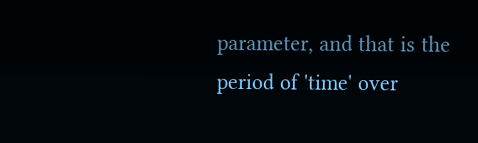parameter, and that is the period of 'time' over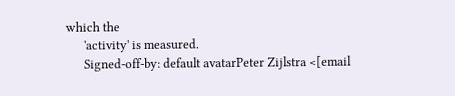which the
      'activity' is measured.
      Signed-off-by: default avatarPeter Zijlstra <[email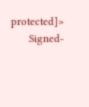protected]>
      Signed-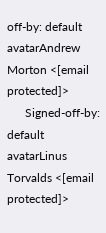off-by: default avatarAndrew Morton <[email protected]>
      Signed-off-by: default avatarLinus Torvalds <[email protected]>